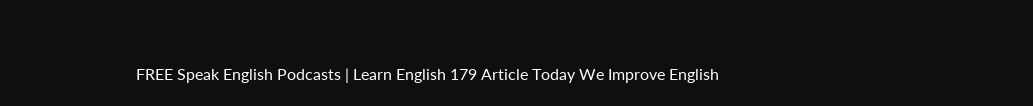FREE Speak English Podcasts | Learn English 179 Article Today We Improve English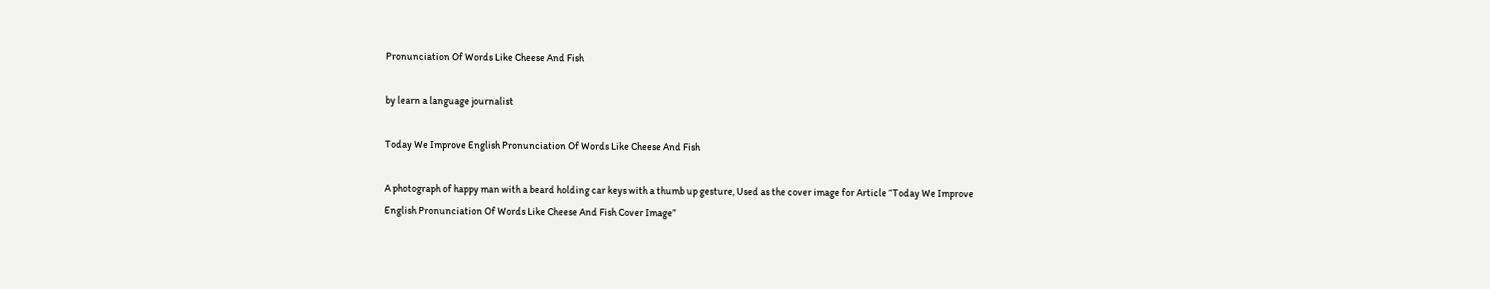Pronunciation Of Words Like Cheese And Fish

by learn a language journalist

Today We Improve English Pronunciation Of Words Like Cheese And Fish

A photograph of happy man with a beard holding car keys with a thumb up gesture, Used as the cover image for Article “Today We Improve English Pronunciation Of Words Like Cheese And Fish Cover Image”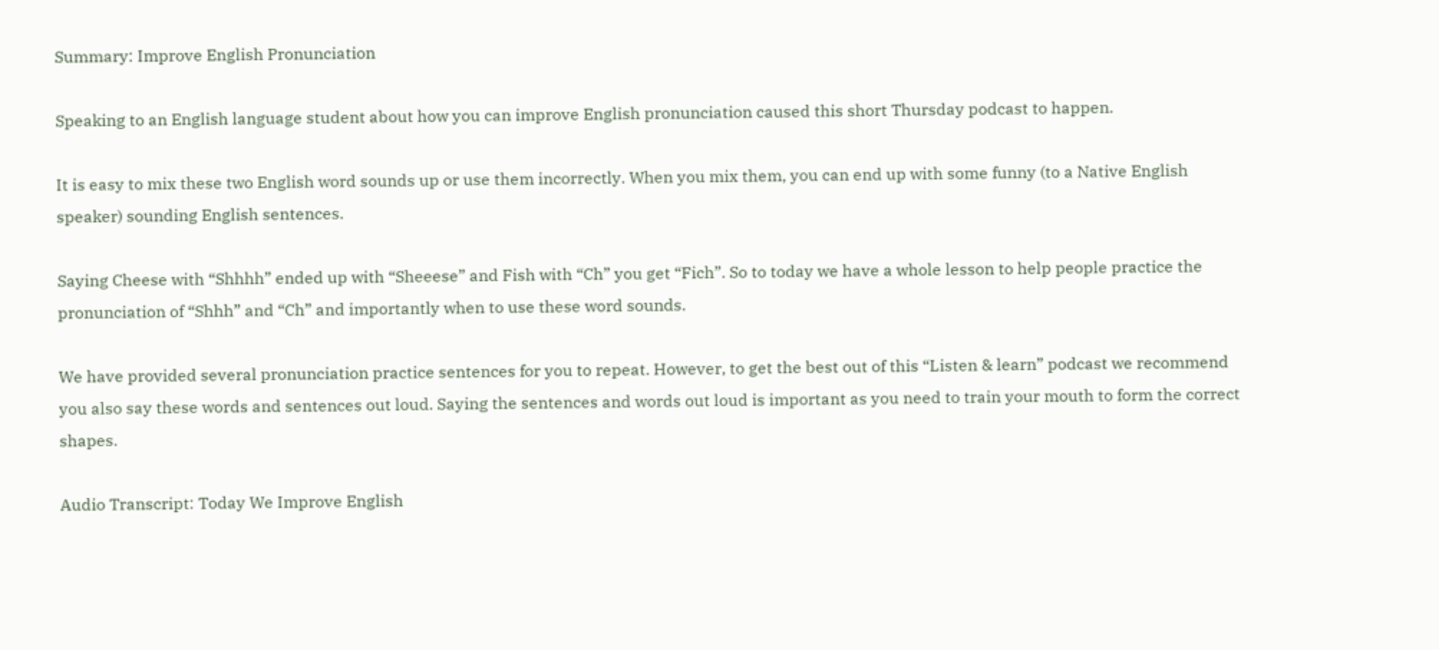Summary: Improve English Pronunciation

Speaking to an English language student about how you can improve English pronunciation caused this short Thursday podcast to happen.

It is easy to mix these two English word sounds up or use them incorrectly. When you mix them, you can end up with some funny (to a Native English speaker) sounding English sentences.

Saying Cheese with “Shhhh” ended up with “Sheeese” and Fish with “Ch” you get “Fich”. So to today we have a whole lesson to help people practice the pronunciation of “Shhh” and “Ch” and importantly when to use these word sounds.

We have provided several pronunciation practice sentences for you to repeat. However, to get the best out of this “Listen & learn” podcast we recommend you also say these words and sentences out loud. Saying the sentences and words out loud is important as you need to train your mouth to form the correct shapes.

Audio Transcript: Today We Improve English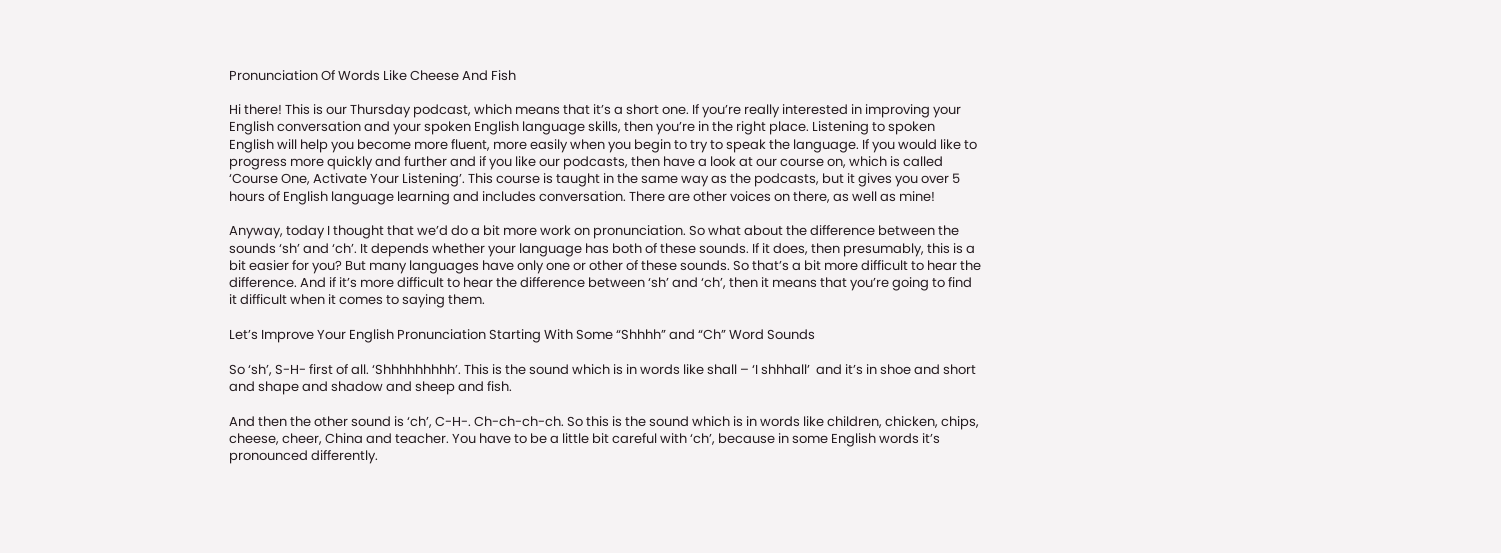Pronunciation Of Words Like Cheese And Fish

Hi there! This is our Thursday podcast, which means that it’s a short one. If you’re really interested in improving your English conversation and your spoken English language skills, then you’re in the right place. Listening to spoken English will help you become more fluent, more easily when you begin to try to speak the language. If you would like to progress more quickly and further and if you like our podcasts, then have a look at our course on, which is called ‘Course One, Activate Your Listening’. This course is taught in the same way as the podcasts, but it gives you over 5 hours of English language learning and includes conversation. There are other voices on there, as well as mine!

Anyway, today I thought that we’d do a bit more work on pronunciation. So what about the difference between the sounds ‘sh’ and ‘ch’. It depends whether your language has both of these sounds. If it does, then presumably, this is a bit easier for you? But many languages have only one or other of these sounds. So that’s a bit more difficult to hear the difference. And if it’s more difficult to hear the difference between ‘sh’ and ‘ch’, then it means that you’re going to find it difficult when it comes to saying them.

Let’s Improve Your English Pronunciation Starting With Some “Shhhh” and “Ch” Word Sounds

So ‘sh’, S-H- first of all. ‘Shhhhhhhhh’. This is the sound which is in words like shall – ‘I shhhall’  and it’s in shoe and short and shape and shadow and sheep and fish.

And then the other sound is ‘ch’, C-H-. Ch-ch-ch-ch. So this is the sound which is in words like children, chicken, chips, cheese, cheer, China and teacher. You have to be a little bit careful with ‘ch’, because in some English words it’s pronounced differently.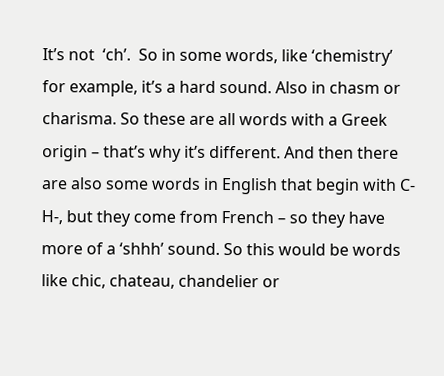It’s not  ‘ch’.  So in some words, like ‘chemistry’ for example, it’s a hard sound. Also in chasm or charisma. So these are all words with a Greek origin – that’s why it’s different. And then there are also some words in English that begin with C-H-, but they come from French – so they have more of a ‘shhh’ sound. So this would be words like chic, chateau, chandelier or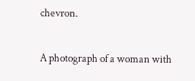chevron.

A photograph of a woman with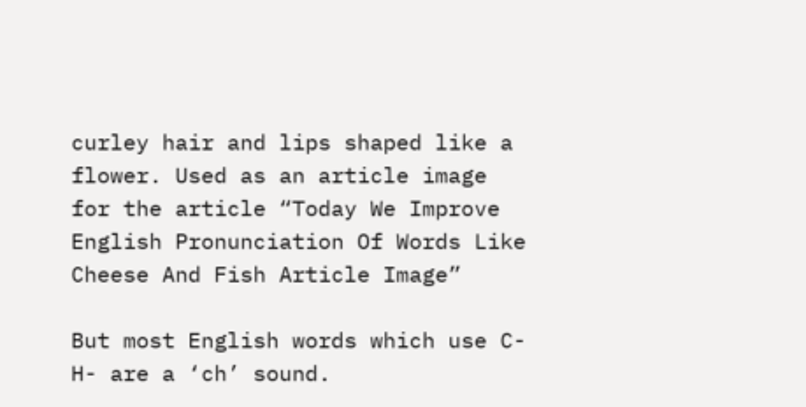curley hair and lips shaped like a flower. Used as an article image for the article “Today We Improve English Pronunciation Of Words Like Cheese And Fish Article Image”

But most English words which use C-H- are a ‘ch’ sound.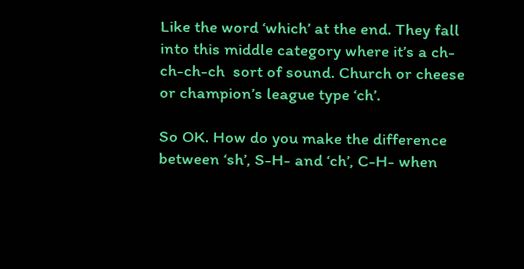Like the word ‘which’ at the end. They fall into this middle category where it’s a ch-ch-ch-ch  sort of sound. Church or cheese or champion’s league type ‘ch’.

So OK. How do you make the difference between ‘sh’, S-H- and ‘ch’, C-H- when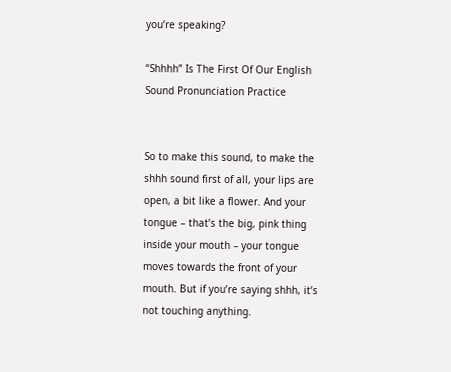you’re speaking?

“Shhhh” Is The First Of Our English Sound Pronunciation Practice


So to make this sound, to make the shhh sound first of all, your lips are open, a bit like a flower. And your tongue – that’s the big, pink thing inside your mouth – your tongue moves towards the front of your mouth. But if you’re saying shhh, it’s not touching anything.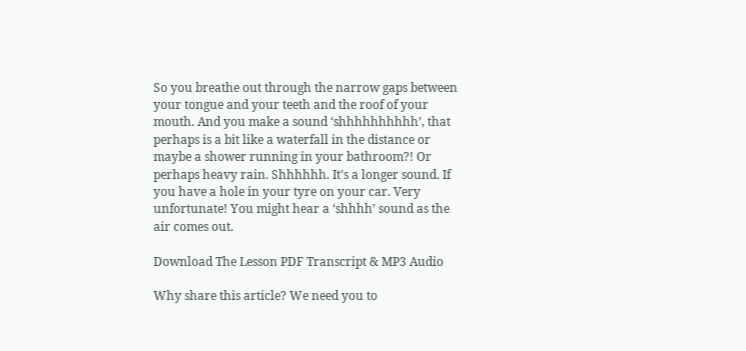So you breathe out through the narrow gaps between your tongue and your teeth and the roof of your mouth. And you make a sound ‘shhhhhhhhhh’, that perhaps is a bit like a waterfall in the distance or maybe a shower running in your bathroom?! Or perhaps heavy rain. Shhhhhh. It’s a longer sound. If you have a hole in your tyre on your car. Very unfortunate! You might hear a ‘shhhh’ sound as the air comes out.

Download The Lesson PDF Transcript & MP3 Audio

Why share this article? We need you to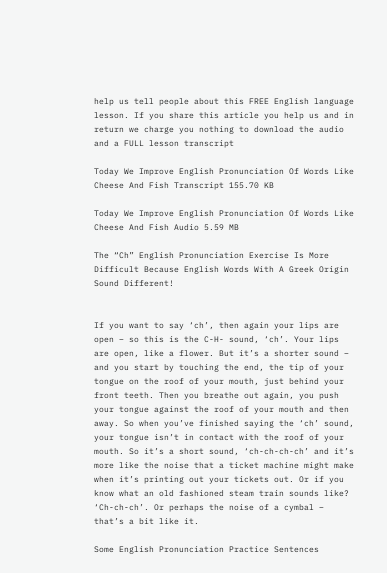help us tell people about this FREE English language lesson. If you share this article you help us and in return we charge you nothing to download the audio and a FULL lesson transcript

Today We Improve English Pronunciation Of Words Like Cheese And Fish Transcript 155.70 KB

Today We Improve English Pronunciation Of Words Like Cheese And Fish Audio 5.59 MB

The “Ch” English Pronunciation Exercise Is More Difficult Because English Words With A Greek Origin Sound Different!


If you want to say ‘ch’, then again your lips are open – so this is the C-H- sound, ‘ch’. Your lips are open, like a flower. But it’s a shorter sound – and you start by touching the end, the tip of your tongue on the roof of your mouth, just behind your front teeth. Then you breathe out again, you push your tongue against the roof of your mouth and then away. So when you’ve finished saying the ‘ch’ sound, your tongue isn’t in contact with the roof of your mouth. So it’s a short sound, ‘ch-ch-ch-ch’ and it’s more like the noise that a ticket machine might make when it’s printing out your tickets out. Or if you know what an old fashioned steam train sounds like? ‘Ch-ch-ch’. Or perhaps the noise of a cymbal – that’s a bit like it.

Some English Pronunciation Practice Sentences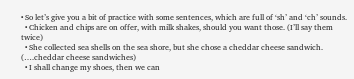• So let’s give you a bit of practice with some sentences, which are full of ‘sh’ and ‘ch’ sounds.
  • Chicken and chips are on offer, with milk shakes, should you want those. (I’ll say them twice)
  • She collected sea shells on the sea shore, but she chose a cheddar cheese sandwich. (….cheddar cheese sandwiches)
  • I shall change my shoes, then we can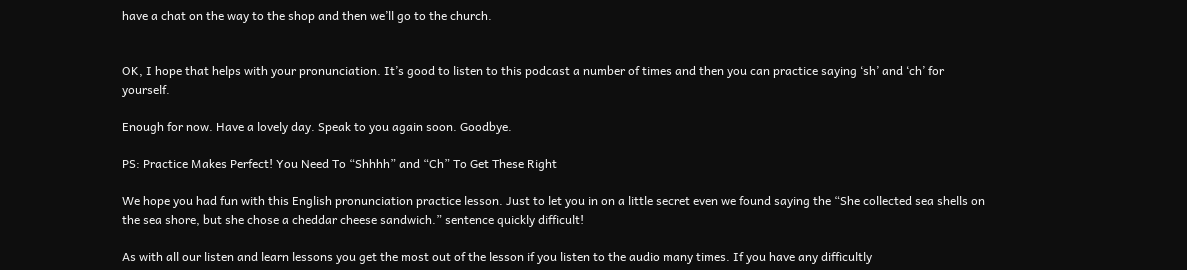have a chat on the way to the shop and then we’ll go to the church.


OK, I hope that helps with your pronunciation. It’s good to listen to this podcast a number of times and then you can practice saying ‘sh’ and ‘ch’ for yourself.

Enough for now. Have a lovely day. Speak to you again soon. Goodbye.

PS: Practice Makes Perfect! You Need To “Shhhh” and “Ch” To Get These Right

We hope you had fun with this English pronunciation practice lesson. Just to let you in on a little secret even we found saying the “She collected sea shells on the sea shore, but she chose a cheddar cheese sandwich.” sentence quickly difficult!

As with all our listen and learn lessons you get the most out of the lesson if you listen to the audio many times. If you have any difficultly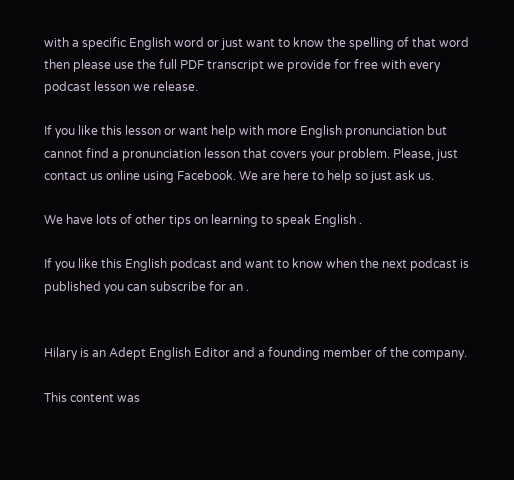with a specific English word or just want to know the spelling of that word then please use the full PDF transcript we provide for free with every podcast lesson we release.

If you like this lesson or want help with more English pronunciation but cannot find a pronunciation lesson that covers your problem. Please, just contact us online using Facebook. We are here to help so just ask us.

We have lots of other tips on learning to speak English .

If you like this English podcast and want to know when the next podcast is published you can subscribe for an .


Hilary is an Adept English Editor and a founding member of the company.

This content was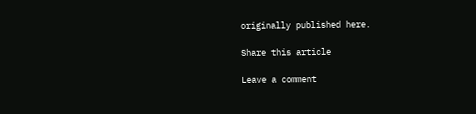originally published here.

Share this article

Leave a comment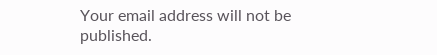Your email address will not be published.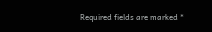Required fields are marked *